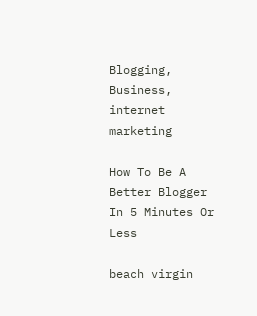Blogging,  Business,  internet marketing

How To Be A Better Blogger In 5 Minutes Or Less

beach virgin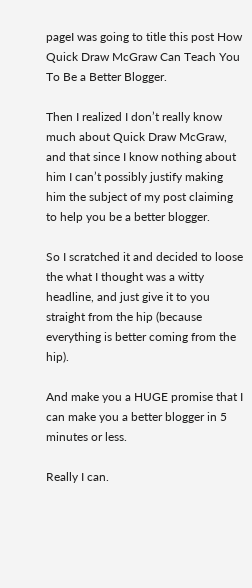pageI was going to title this post How Quick Draw McGraw Can Teach You To Be a Better Blogger.

Then I realized I don’t really know much about Quick Draw McGraw, and that since I know nothing about him I can’t possibly justify making him the subject of my post claiming to help you be a better blogger.

So I scratched it and decided to loose the what I thought was a witty headline, and just give it to you straight from the hip (because everything is better coming from the hip).

And make you a HUGE promise that I can make you a better blogger in 5 minutes or less.

Really I can.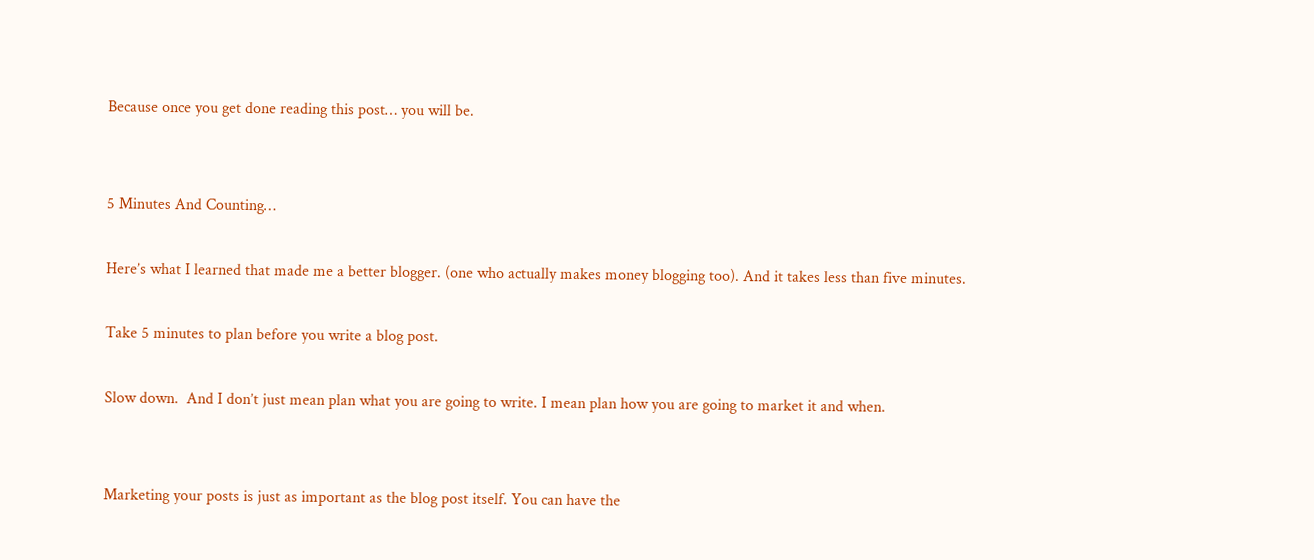Because once you get done reading this post… you will be.


5 Minutes And Counting…

Here’s what I learned that made me a better blogger. (one who actually makes money blogging too). And it takes less than five minutes.

Take 5 minutes to plan before you write a blog post.

Slow down.  And I don’t just mean plan what you are going to write. I mean plan how you are going to market it and when.


Marketing your posts is just as important as the blog post itself. You can have the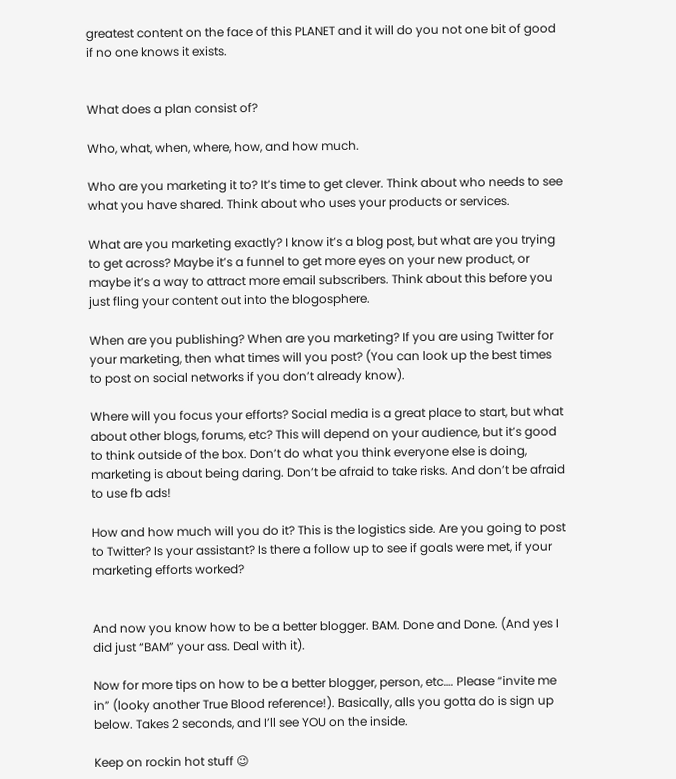greatest content on the face of this PLANET and it will do you not one bit of good if no one knows it exists.


What does a plan consist of?

Who, what, when, where, how, and how much.

Who are you marketing it to? It’s time to get clever. Think about who needs to see what you have shared. Think about who uses your products or services.

What are you marketing exactly? I know it’s a blog post, but what are you trying to get across? Maybe it’s a funnel to get more eyes on your new product, or maybe it’s a way to attract more email subscribers. Think about this before you just fling your content out into the blogosphere.

When are you publishing? When are you marketing? If you are using Twitter for your marketing, then what times will you post? (You can look up the best times to post on social networks if you don’t already know).

Where will you focus your efforts? Social media is a great place to start, but what about other blogs, forums, etc? This will depend on your audience, but it’s good to think outside of the box. Don’t do what you think everyone else is doing, marketing is about being daring. Don’t be afraid to take risks. And don’t be afraid to use fb ads!

How and how much will you do it? This is the logistics side. Are you going to post to Twitter? Is your assistant? Is there a follow up to see if goals were met, if your marketing efforts worked?


And now you know how to be a better blogger. BAM. Done and Done. (And yes I did just “BAM” your ass. Deal with it).

Now for more tips on how to be a better blogger, person, etc…. Please “invite me in” (looky another True Blood reference!). Basically, alls you gotta do is sign up below. Takes 2 seconds, and I’ll see YOU on the inside.

Keep on rockin hot stuff 😉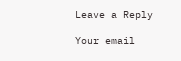Leave a Reply

Your email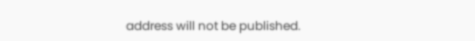address will not be published.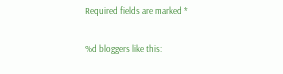Required fields are marked *

%d bloggers like this: